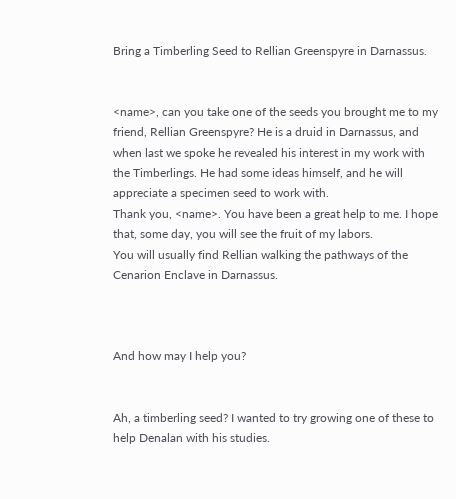Bring a Timberling Seed to Rellian Greenspyre in Darnassus.


<name>, can you take one of the seeds you brought me to my friend, Rellian Greenspyre? He is a druid in Darnassus, and when last we spoke he revealed his interest in my work with the Timberlings. He had some ideas himself, and he will appreciate a specimen seed to work with.
Thank you, <name>. You have been a great help to me. I hope that, some day, you will see the fruit of my labors.
You will usually find Rellian walking the pathways of the Cenarion Enclave in Darnassus.



And how may I help you?


Ah, a timberling seed? I wanted to try growing one of these to help Denalan with his studies.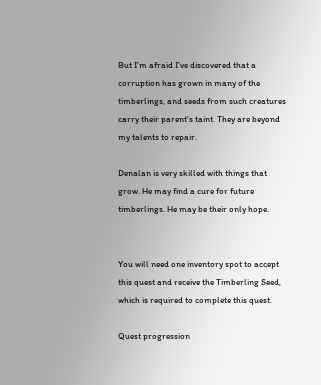But I'm afraid I've discovered that a corruption has grown in many of the timberlings, and seeds from such creatures carry their parent's taint. They are beyond my talents to repair.

Denalan is very skilled with things that grow. He may find a cure for future timberlings. He may be their only hope.


You will need one inventory spot to accept this quest and receive the Timberling Seed, which is required to complete this quest.

Quest progression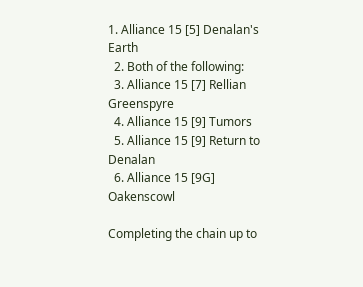1. Alliance 15 [5] Denalan's Earth
  2. Both of the following:
  3. Alliance 15 [7] Rellian Greenspyre
  4. Alliance 15 [9] Tumors
  5. Alliance 15 [9] Return to Denalan
  6. Alliance 15 [9G] Oakenscowl

Completing the chain up to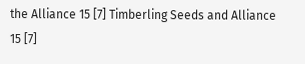the Alliance 15 [7] Timberling Seeds and Alliance 15 [7]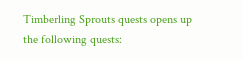Timberling Sprouts quests opens up the following quests: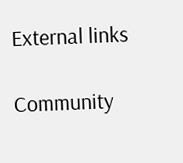External links

Community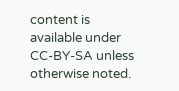content is available under CC-BY-SA unless otherwise noted.